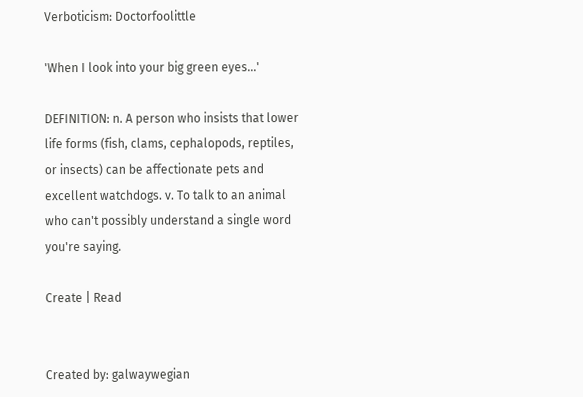Verboticism: Doctorfoolittle

'When I look into your big green eyes...'

DEFINITION: n. A person who insists that lower life forms (fish, clams, cephalopods, reptiles, or insects) can be affectionate pets and excellent watchdogs. v. To talk to an animal who can't possibly understand a single word you're saying.

Create | Read


Created by: galwaywegian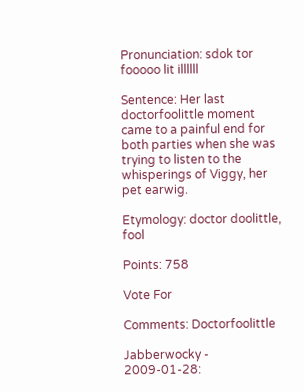Pronunciation: sdok tor fooooo lit illllll

Sentence: Her last doctorfoolittle moment came to a painful end for both parties when she was trying to listen to the whisperings of Viggy, her pet earwig.

Etymology: doctor doolittle, fool

Points: 758

Vote For

Comments: Doctorfoolittle

Jabberwocky - 2009-01-28: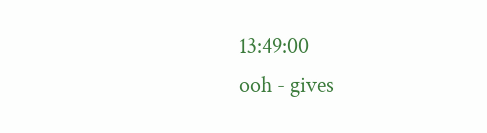13:49:00
ooh - gives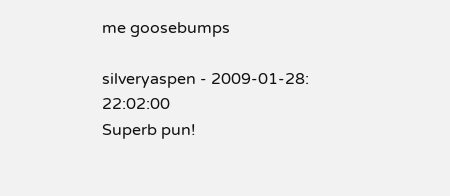me goosebumps

silveryaspen - 2009-01-28: 22:02:00
Superb pun!